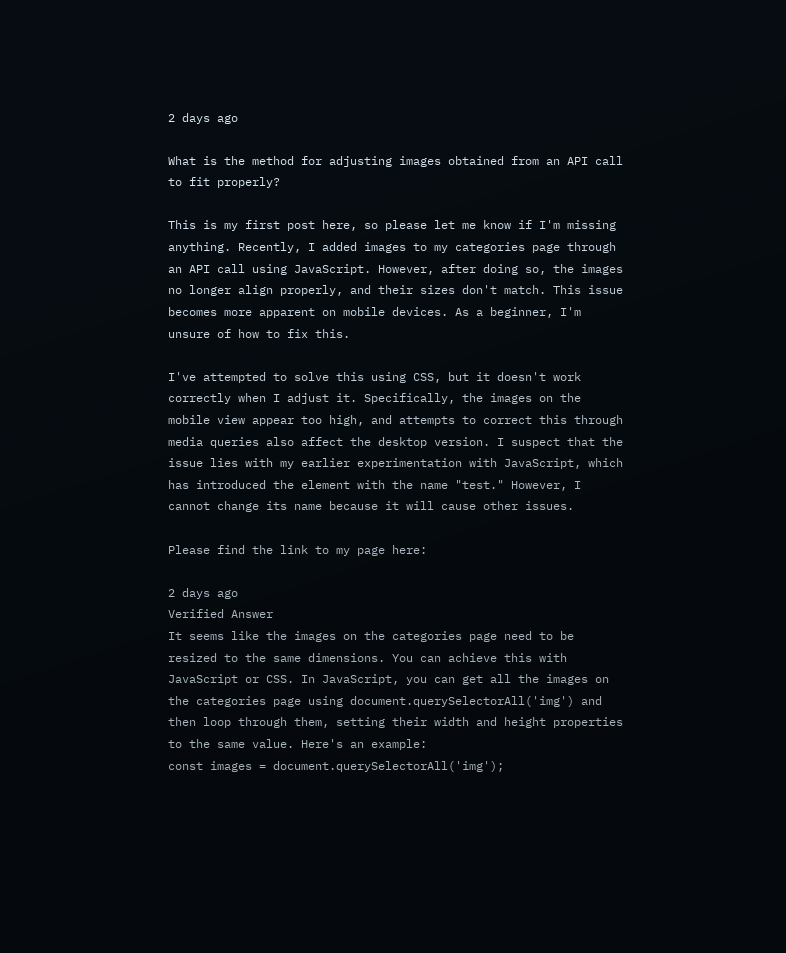2 days ago

What is the method for adjusting images obtained from an API call to fit properly?

This is my first post here, so please let me know if I'm missing anything. Recently, I added images to my categories page through an API call using JavaScript. However, after doing so, the images no longer align properly, and their sizes don't match. This issue becomes more apparent on mobile devices. As a beginner, I'm unsure of how to fix this.

I've attempted to solve this using CSS, but it doesn't work correctly when I adjust it. Specifically, the images on the mobile view appear too high, and attempts to correct this through media queries also affect the desktop version. I suspect that the issue lies with my earlier experimentation with JavaScript, which has introduced the element with the name "test." However, I cannot change its name because it will cause other issues.

Please find the link to my page here:

2 days ago
Verified Answer
It seems like the images on the categories page need to be resized to the same dimensions. You can achieve this with JavaScript or CSS. In JavaScript, you can get all the images on the categories page using document.querySelectorAll('img') and then loop through them, setting their width and height properties to the same value. Here's an example:
const images = document.querySelectorAll('img');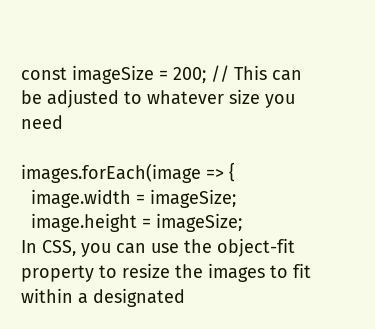const imageSize = 200; // This can be adjusted to whatever size you need

images.forEach(image => {
  image.width = imageSize;
  image.height = imageSize;
In CSS, you can use the object-fit property to resize the images to fit within a designated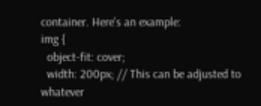container. Here's an example:
img {
  object-fit: cover;
  width: 200px; // This can be adjusted to whatever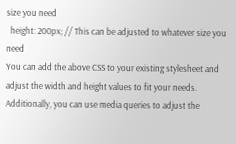size you need
  height: 200px; // This can be adjusted to whatever size you need
You can add the above CSS to your existing stylesheet and adjust the width and height values to fit your needs. Additionally, you can use media queries to adjust the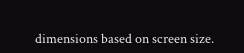dimensions based on screen size.